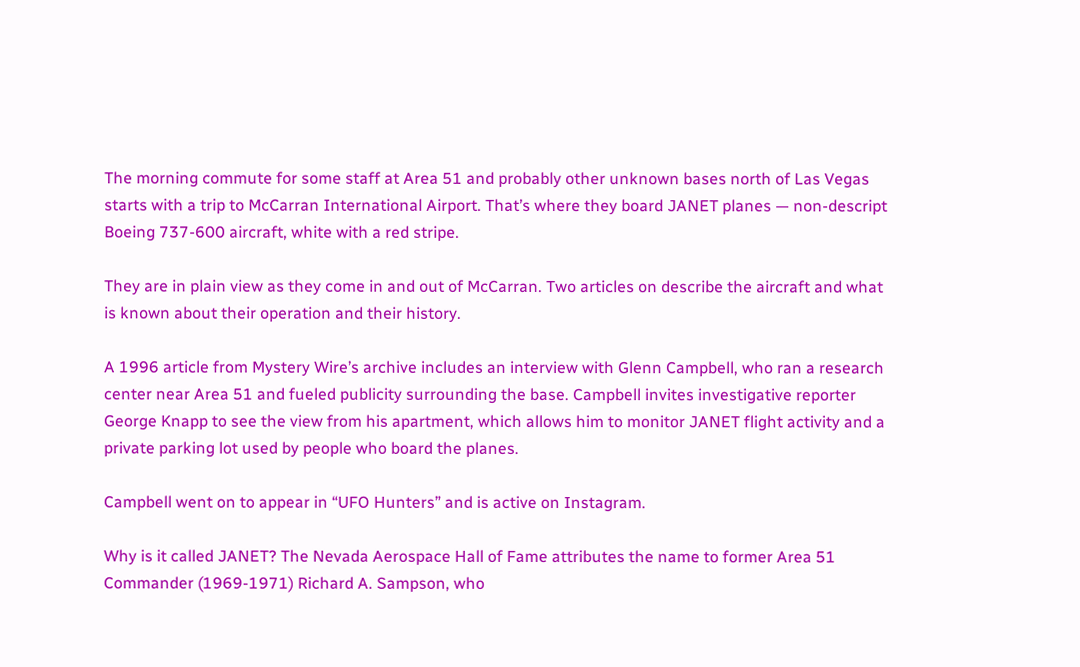The morning commute for some staff at Area 51 and probably other unknown bases north of Las Vegas starts with a trip to McCarran International Airport. That’s where they board JANET planes — non-descript Boeing 737-600 aircraft, white with a red stripe.

They are in plain view as they come in and out of McCarran. Two articles on describe the aircraft and what is known about their operation and their history.

A 1996 article from Mystery Wire’s archive includes an interview with Glenn Campbell, who ran a research center near Area 51 and fueled publicity surrounding the base. Campbell invites investigative reporter George Knapp to see the view from his apartment, which allows him to monitor JANET flight activity and a private parking lot used by people who board the planes.

Campbell went on to appear in “UFO Hunters” and is active on Instagram.

Why is it called JANET? The Nevada Aerospace Hall of Fame attributes the name to former Area 51 Commander (1969-1971) Richard A. Sampson, who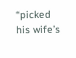“picked his wife’s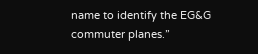name to identify the EG&G commuter planes.”